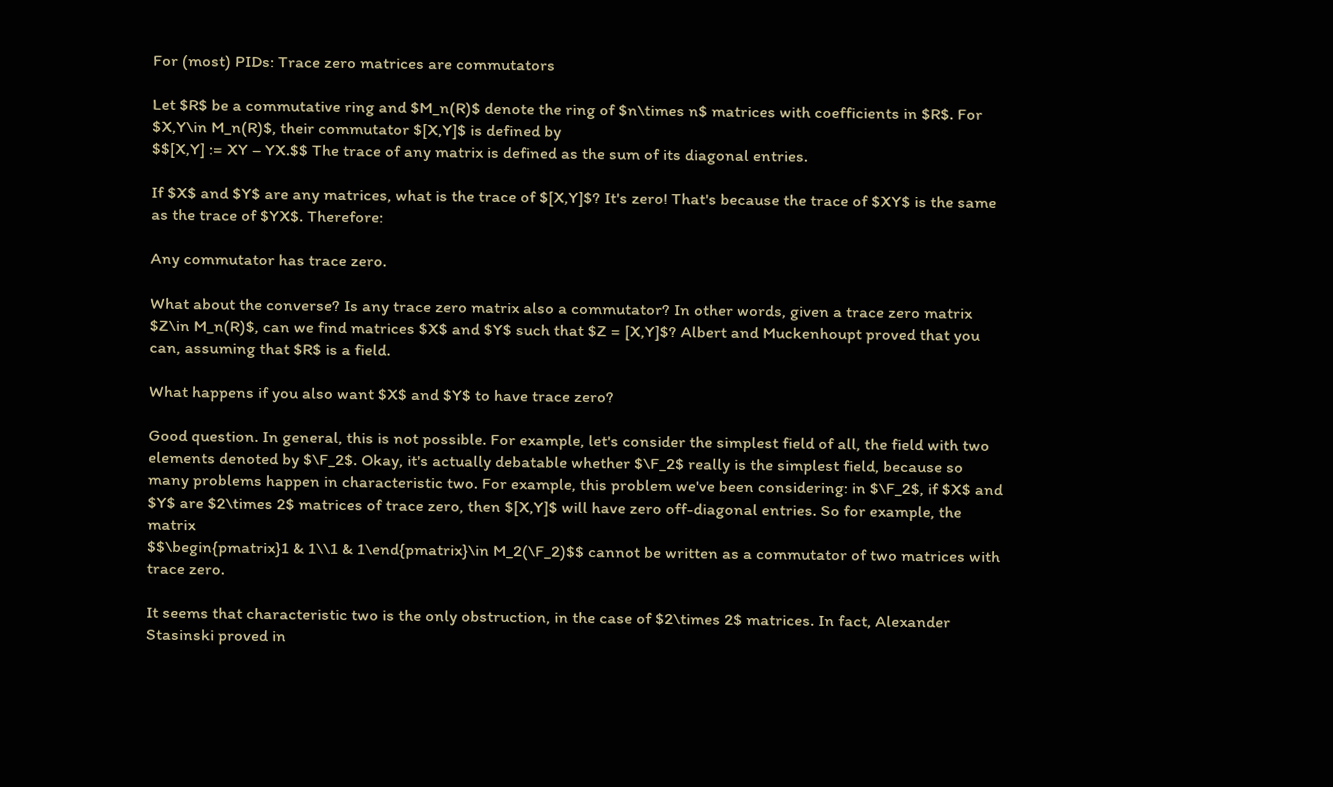For (most) PIDs: Trace zero matrices are commutators

Let $R$ be a commutative ring and $M_n(R)$ denote the ring of $n\times n$ matrices with coefficients in $R$. For $X,Y\in M_n(R)$, their commutator $[X,Y]$ is defined by
$$[X,Y] := XY – YX.$$ The trace of any matrix is defined as the sum of its diagonal entries.

If $X$ and $Y$ are any matrices, what is the trace of $[X,Y]$? It's zero! That's because the trace of $XY$ is the same as the trace of $YX$. Therefore:

Any commutator has trace zero.

What about the converse? Is any trace zero matrix also a commutator? In other words, given a trace zero matrix $Z\in M_n(R)$, can we find matrices $X$ and $Y$ such that $Z = [X,Y]$? Albert and Muckenhoupt proved that you can, assuming that $R$ is a field.

What happens if you also want $X$ and $Y$ to have trace zero?

Good question. In general, this is not possible. For example, let's consider the simplest field of all, the field with two elements denoted by $\F_2$. Okay, it's actually debatable whether $\F_2$ really is the simplest field, because so many problems happen in characteristic two. For example, this problem we've been considering: in $\F_2$, if $X$ and $Y$ are $2\times 2$ matrices of trace zero, then $[X,Y]$ will have zero off-diagonal entries. So for example, the matrix
$$\begin{pmatrix}1 & 1\\1 & 1\end{pmatrix}\in M_2(\F_2)$$ cannot be written as a commutator of two matrices with trace zero.

It seems that characteristic two is the only obstruction, in the case of $2\times 2$ matrices. In fact, Alexander Stasinski proved in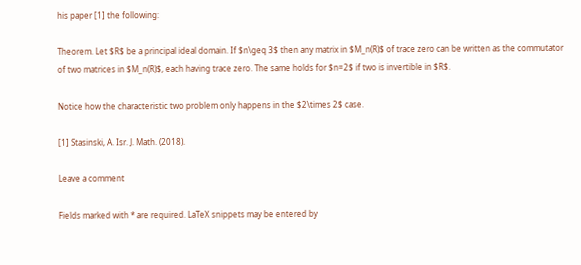his paper [1] the following:

Theorem. Let $R$ be a principal ideal domain. If $n\geq 3$ then any matrix in $M_n(R)$ of trace zero can be written as the commutator of two matrices in $M_n(R)$, each having trace zero. The same holds for $n=2$ if two is invertible in $R$.

Notice how the characteristic two problem only happens in the $2\times 2$ case.

[1] Stasinski, A. Isr. J. Math. (2018).

Leave a comment

Fields marked with * are required. LaTeX snippets may be entered by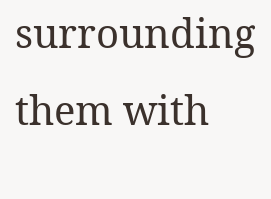surrounding them with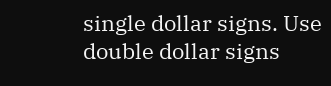single dollar signs. Use double dollar signs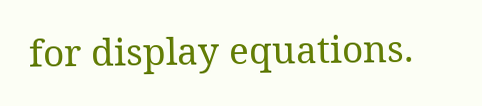for display equations.